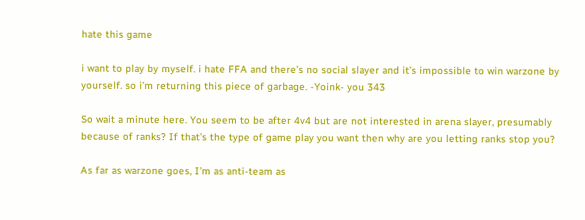hate this game

i want to play by myself. i hate FFA and there’s no social slayer and it’s impossible to win warzone by yourself. so i’m returning this piece of garbage. -Yoink- you 343

So wait a minute here. You seem to be after 4v4 but are not interested in arena slayer, presumably because of ranks? If that’s the type of game play you want then why are you letting ranks stop you?

As far as warzone goes, I’m as anti-team as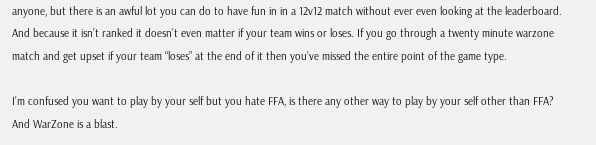anyone, but there is an awful lot you can do to have fun in in a 12v12 match without ever even looking at the leaderboard. And because it isn’t ranked it doesn’t even matter if your team wins or loses. If you go through a twenty minute warzone match and get upset if your team “loses” at the end of it then you’ve missed the entire point of the game type.

I’m confused you want to play by your self but you hate FFA, is there any other way to play by your self other than FFA? And WarZone is a blast.